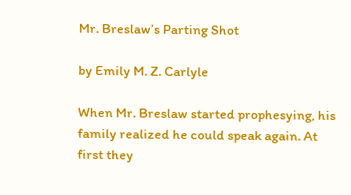Mr. Breslaw’s Parting Shot

by Emily M. Z. Carlyle

When Mr. Breslaw started prophesying, his family realized he could speak again. At first they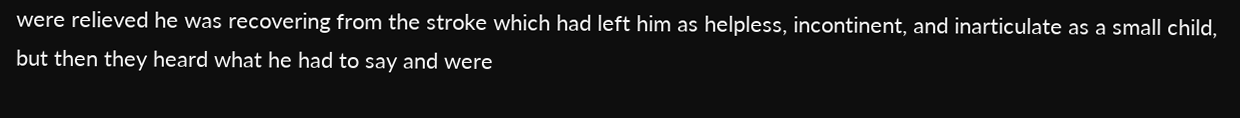were relieved he was recovering from the stroke which had left him as helpless, incontinent, and inarticulate as a small child, but then they heard what he had to say and were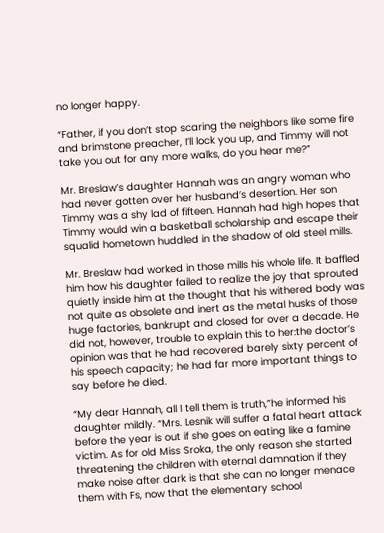no longer happy.

“Father, if you don’t stop scaring the neighbors like some fire and brimstone preacher, I’ll lock you up, and Timmy will not take you out for any more walks, do you hear me?”

Mr. Breslaw’s daughter Hannah was an angry woman who had never gotten over her husband’s desertion. Her son Timmy was a shy lad of fifteen. Hannah had high hopes that Timmy would win a basketball scholarship and escape their squalid hometown huddled in the shadow of old steel mills.

Mr. Breslaw had worked in those mills his whole life. It baffled him how his daughter failed to realize the joy that sprouted quietly inside him at the thought that his withered body was not quite as obsolete and inert as the metal husks of those huge factories, bankrupt and closed for over a decade. He did not, however, trouble to explain this to her:the doctor’s opinion was that he had recovered barely sixty percent of his speech capacity; he had far more important things to say before he died.

“My dear Hannah, all I tell them is truth,”he informed his daughter mildly. “Mrs. Lesnik will suffer a fatal heart attack before the year is out if she goes on eating like a famine victim. As for old Miss Sroka, the only reason she started threatening the children with eternal damnation if they make noise after dark is that she can no longer menace them with Fs, now that the elementary school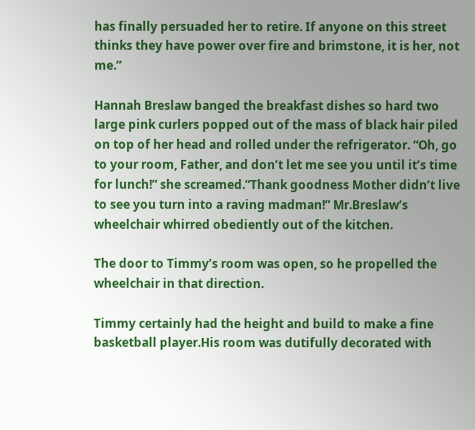has finally persuaded her to retire. If anyone on this street thinks they have power over fire and brimstone, it is her, not me.”

Hannah Breslaw banged the breakfast dishes so hard two large pink curlers popped out of the mass of black hair piled on top of her head and rolled under the refrigerator. “Oh, go to your room, Father, and don’t let me see you until it’s time for lunch!” she screamed.”Thank goodness Mother didn’t live to see you turn into a raving madman!” Mr.Breslaw’s wheelchair whirred obediently out of the kitchen.

The door to Timmy’s room was open, so he propelled the wheelchair in that direction.

Timmy certainly had the height and build to make a fine basketball player.His room was dutifully decorated with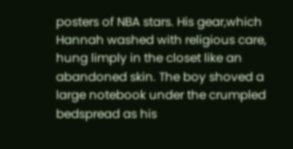posters of NBA stars. His gear,which Hannah washed with religious care, hung limply in the closet like an abandoned skin. The boy shoved a large notebook under the crumpled bedspread as his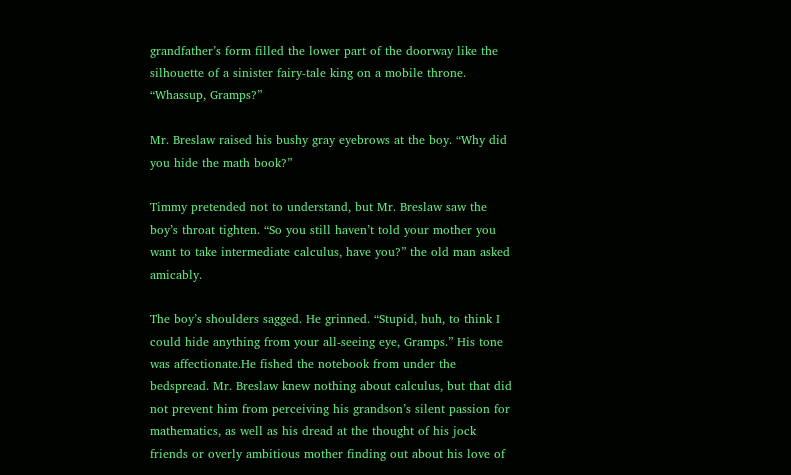grandfather’s form filled the lower part of the doorway like the silhouette of a sinister fairy-tale king on a mobile throne. “Whassup, Gramps?”

Mr. Breslaw raised his bushy gray eyebrows at the boy. “Why did you hide the math book?”

Timmy pretended not to understand, but Mr. Breslaw saw the boy’s throat tighten. “So you still haven’t told your mother you want to take intermediate calculus, have you?” the old man asked amicably.

The boy’s shoulders sagged. He grinned. “Stupid, huh, to think I could hide anything from your all-seeing eye, Gramps.” His tone was affectionate.He fished the notebook from under the bedspread. Mr. Breslaw knew nothing about calculus, but that did not prevent him from perceiving his grandson’s silent passion for mathematics, as well as his dread at the thought of his jock friends or overly ambitious mother finding out about his love of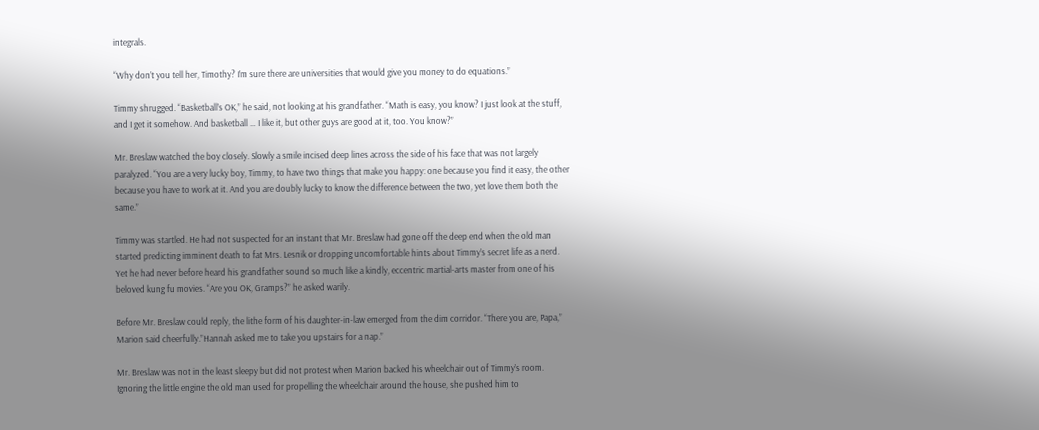integrals.

“Why don’t you tell her, Timothy? I’m sure there are universities that would give you money to do equations.”

Timmy shrugged. “Basketball’s OK,” he said, not looking at his grandfather. “Math is easy, you know? I just look at the stuff, and I get it somehow. And basketball … I like it, but other guys are good at it, too. You know?”

Mr. Breslaw watched the boy closely. Slowly a smile incised deep lines across the side of his face that was not largely paralyzed. “You are a very lucky boy, Timmy, to have two things that make you happy: one because you find it easy, the other because you have to work at it. And you are doubly lucky to know the difference between the two, yet love them both the same.”

Timmy was startled. He had not suspected for an instant that Mr. Breslaw had gone off the deep end when the old man started predicting imminent death to fat Mrs. Lesnik or dropping uncomfortable hints about Timmy’s secret life as a nerd. Yet he had never before heard his grandfather sound so much like a kindly, eccentric martial-arts master from one of his beloved kung fu movies. “Are you OK, Gramps?” he asked warily.

Before Mr. Breslaw could reply, the lithe form of his daughter-in-law emerged from the dim corridor. “There you are, Papa,” Marion said cheerfully.”Hannah asked me to take you upstairs for a nap.”

Mr. Breslaw was not in the least sleepy but did not protest when Marion backed his wheelchair out of Timmy’s room. Ignoring the little engine the old man used for propelling the wheelchair around the house, she pushed him to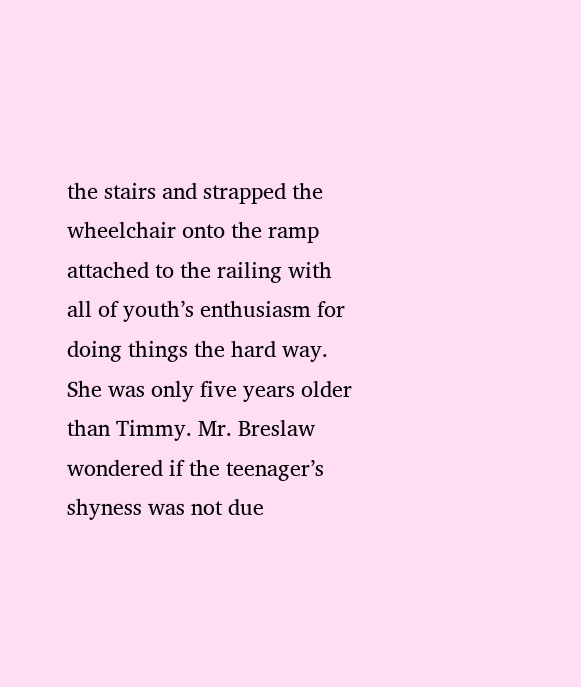the stairs and strapped the wheelchair onto the ramp attached to the railing with all of youth’s enthusiasm for doing things the hard way. She was only five years older than Timmy. Mr. Breslaw wondered if the teenager’s shyness was not due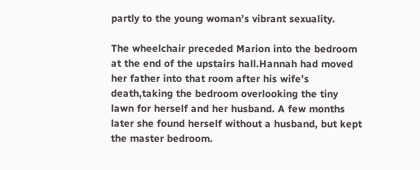partly to the young woman’s vibrant sexuality.

The wheelchair preceded Marion into the bedroom at the end of the upstairs hall.Hannah had moved her father into that room after his wife’s death,taking the bedroom overlooking the tiny lawn for herself and her husband. A few months later she found herself without a husband, but kept the master bedroom.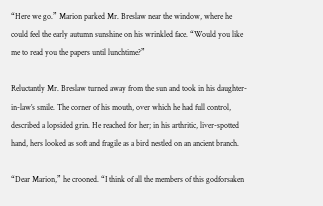“Here we go.” Marion parked Mr. Breslaw near the window, where he could feel the early autumn sunshine on his wrinkled face. “Would you like me to read you the papers until lunchtime?”

Reluctantly Mr. Breslaw turned away from the sun and took in his daughter-in-law’s smile. The corner of his mouth, over which he had full control, described a lopsided grin. He reached for her; in his arthritic, liver-spotted hand, hers looked as soft and fragile as a bird nestled on an ancient branch.

“Dear Marion,” he crooned. “I think of all the members of this godforsaken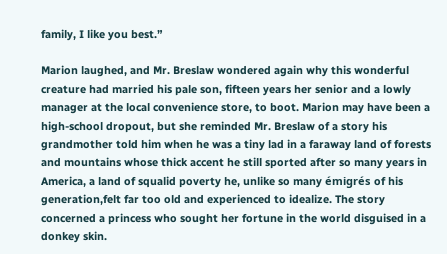family, I like you best.”

Marion laughed, and Mr. Breslaw wondered again why this wonderful creature had married his pale son, fifteen years her senior and a lowly manager at the local convenience store, to boot. Marion may have been a high-school dropout, but she reminded Mr. Breslaw of a story his grandmother told him when he was a tiny lad in a faraway land of forests and mountains whose thick accent he still sported after so many years in America, a land of squalid poverty he, unlike so many émigrés of his generation,felt far too old and experienced to idealize. The story concerned a princess who sought her fortune in the world disguised in a donkey skin.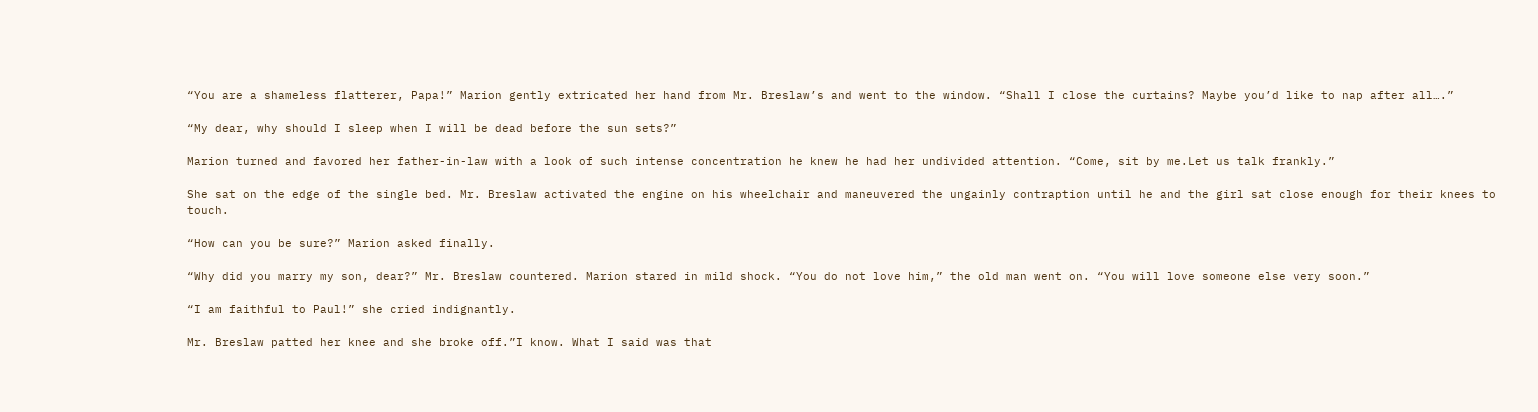“You are a shameless flatterer, Papa!” Marion gently extricated her hand from Mr. Breslaw’s and went to the window. “Shall I close the curtains? Maybe you’d like to nap after all….”

“My dear, why should I sleep when I will be dead before the sun sets?”

Marion turned and favored her father-in-law with a look of such intense concentration he knew he had her undivided attention. “Come, sit by me.Let us talk frankly.”

She sat on the edge of the single bed. Mr. Breslaw activated the engine on his wheelchair and maneuvered the ungainly contraption until he and the girl sat close enough for their knees to touch.

“How can you be sure?” Marion asked finally.

“Why did you marry my son, dear?” Mr. Breslaw countered. Marion stared in mild shock. “You do not love him,” the old man went on. “You will love someone else very soon.”

“I am faithful to Paul!” she cried indignantly.

Mr. Breslaw patted her knee and she broke off.”I know. What I said was that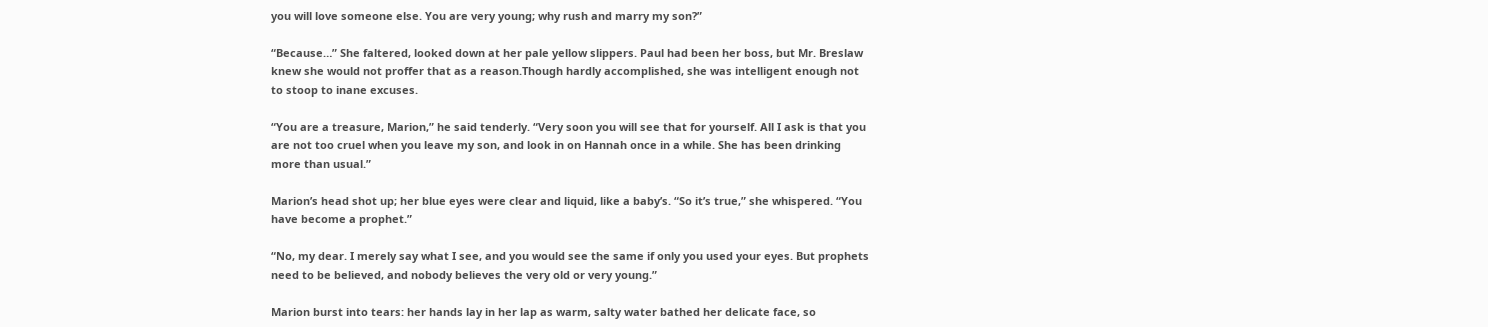you will love someone else. You are very young; why rush and marry my son?”

“Because…” She faltered, looked down at her pale yellow slippers. Paul had been her boss, but Mr. Breslaw knew she would not proffer that as a reason.Though hardly accomplished, she was intelligent enough not to stoop to inane excuses.

“You are a treasure, Marion,” he said tenderly. “Very soon you will see that for yourself. All I ask is that you are not too cruel when you leave my son, and look in on Hannah once in a while. She has been drinking more than usual.”

Marion’s head shot up; her blue eyes were clear and liquid, like a baby’s. “So it’s true,” she whispered. “You have become a prophet.”

“No, my dear. I merely say what I see, and you would see the same if only you used your eyes. But prophets need to be believed, and nobody believes the very old or very young.”

Marion burst into tears: her hands lay in her lap as warm, salty water bathed her delicate face, so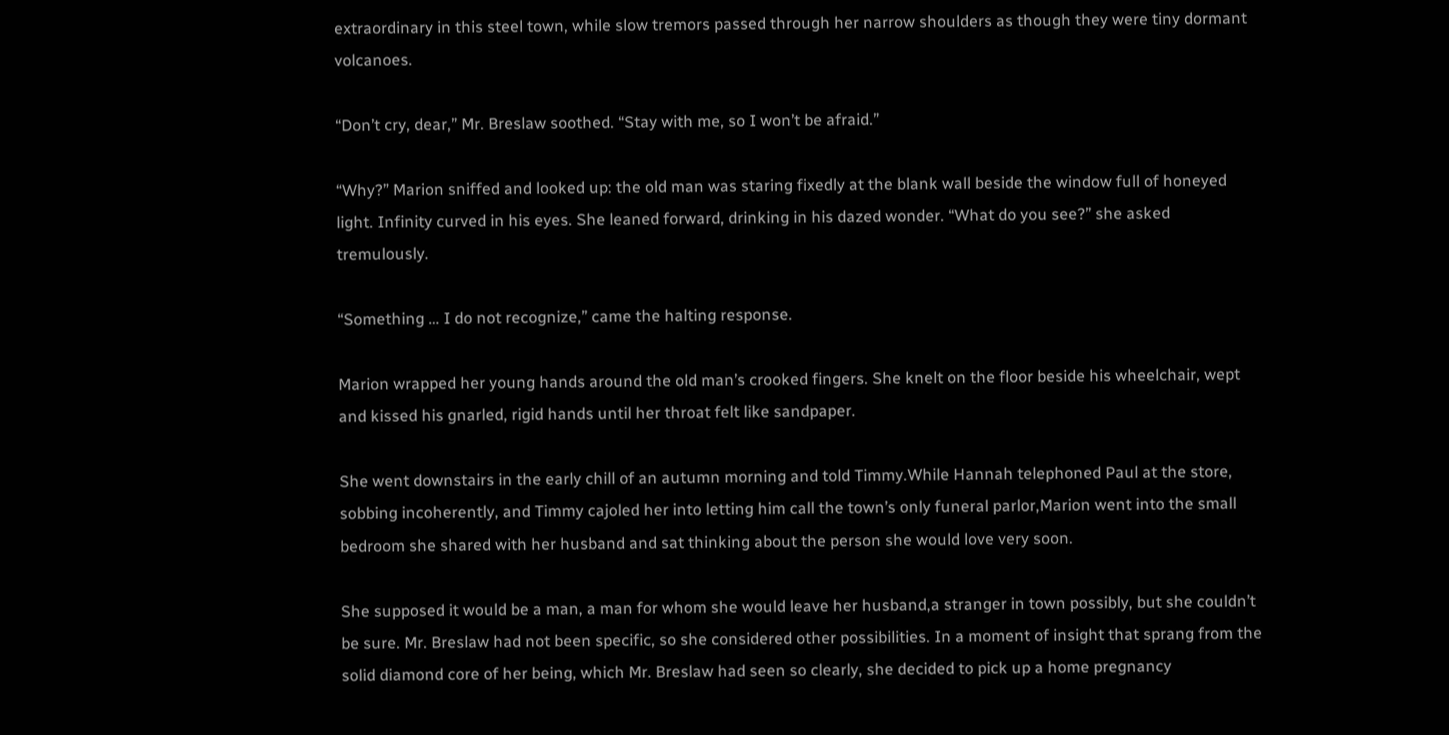extraordinary in this steel town, while slow tremors passed through her narrow shoulders as though they were tiny dormant volcanoes.

“Don’t cry, dear,” Mr. Breslaw soothed. “Stay with me, so I won’t be afraid.”

“Why?” Marion sniffed and looked up: the old man was staring fixedly at the blank wall beside the window full of honeyed light. Infinity curved in his eyes. She leaned forward, drinking in his dazed wonder. “What do you see?” she asked tremulously.

“Something … I do not recognize,” came the halting response.

Marion wrapped her young hands around the old man’s crooked fingers. She knelt on the floor beside his wheelchair, wept and kissed his gnarled, rigid hands until her throat felt like sandpaper.

She went downstairs in the early chill of an autumn morning and told Timmy.While Hannah telephoned Paul at the store, sobbing incoherently, and Timmy cajoled her into letting him call the town’s only funeral parlor,Marion went into the small bedroom she shared with her husband and sat thinking about the person she would love very soon.

She supposed it would be a man, a man for whom she would leave her husband,a stranger in town possibly, but she couldn’t be sure. Mr. Breslaw had not been specific, so she considered other possibilities. In a moment of insight that sprang from the solid diamond core of her being, which Mr. Breslaw had seen so clearly, she decided to pick up a home pregnancy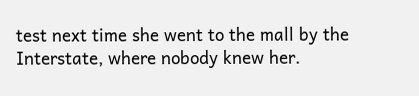test next time she went to the mall by the Interstate, where nobody knew her.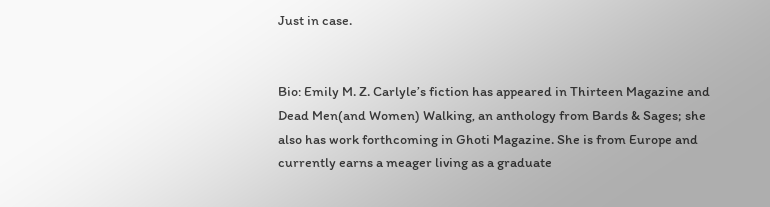Just in case.


Bio: Emily M. Z. Carlyle’s fiction has appeared in Thirteen Magazine and Dead Men(and Women) Walking, an anthology from Bards & Sages; she also has work forthcoming in Ghoti Magazine. She is from Europe and currently earns a meager living as a graduate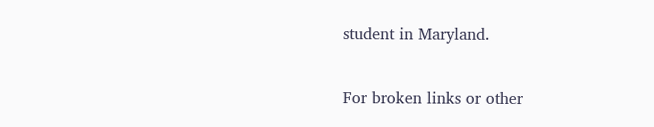student in Maryland.

For broken links or other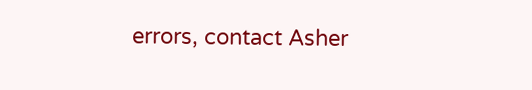errors, contact Asher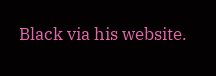Black via his website.